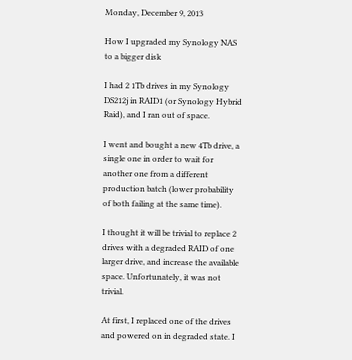Monday, December 9, 2013

How I upgraded my Synology NAS to a bigger disk

I had 2 1Tb drives in my Synology DS212j in RAID1 (or Synology Hybrid Raid), and I ran out of space.

I went and bought a new 4Tb drive, a single one in order to wait for another one from a different production batch (lower probability of both failing at the same time).

I thought it will be trivial to replace 2 drives with a degraded RAID of one larger drive, and increase the available space. Unfortunately, it was not trivial.

At first, I replaced one of the drives and powered on in degraded state. I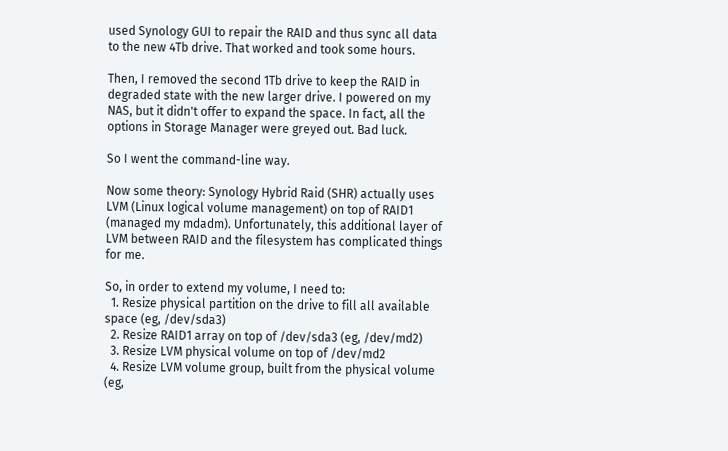used Synology GUI to repair the RAID and thus sync all data to the new 4Tb drive. That worked and took some hours.

Then, I removed the second 1Tb drive to keep the RAID in degraded state with the new larger drive. I powered on my NAS, but it didn't offer to expand the space. In fact, all the options in Storage Manager were greyed out. Bad luck.

So I went the command-line way.

Now some theory: Synology Hybrid Raid (SHR) actually uses LVM (Linux logical volume management) on top of RAID1 (managed my mdadm). Unfortunately, this additional layer of LVM between RAID and the filesystem has complicated things for me.

So, in order to extend my volume, I need to:
  1. Resize physical partition on the drive to fill all available space (eg, /dev/sda3)
  2. Resize RAID1 array on top of /dev/sda3 (eg, /dev/md2)
  3. Resize LVM physical volume on top of /dev/md2
  4. Resize LVM volume group, built from the physical volume (eg,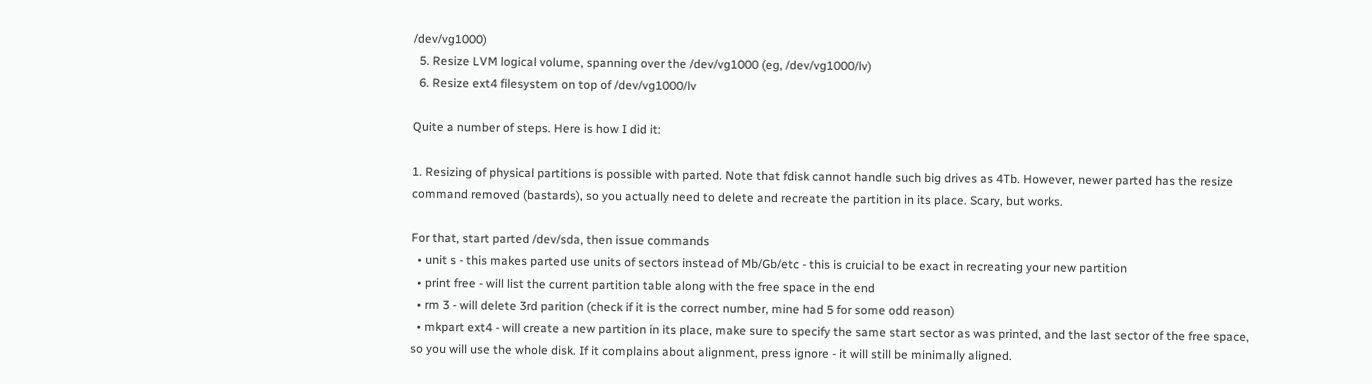/dev/vg1000)
  5. Resize LVM logical volume, spanning over the /dev/vg1000 (eg, /dev/vg1000/lv)
  6. Resize ext4 filesystem on top of /dev/vg1000/lv

Quite a number of steps. Here is how I did it:

1. Resizing of physical partitions is possible with parted. Note that fdisk cannot handle such big drives as 4Tb. However, newer parted has the resize command removed (bastards), so you actually need to delete and recreate the partition in its place. Scary, but works.

For that, start parted /dev/sda, then issue commands
  • unit s - this makes parted use units of sectors instead of Mb/Gb/etc - this is cruicial to be exact in recreating your new partition
  • print free - will list the current partition table along with the free space in the end
  • rm 3 - will delete 3rd parition (check if it is the correct number, mine had 5 for some odd reason)
  • mkpart ext4 - will create a new partition in its place, make sure to specify the same start sector as was printed, and the last sector of the free space, so you will use the whole disk. If it complains about alignment, press ignore - it will still be minimally aligned.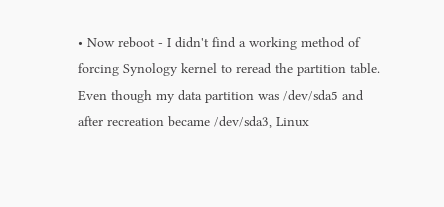• Now reboot - I didn't find a working method of forcing Synology kernel to reread the partition table. Even though my data partition was /dev/sda5 and after recreation became /dev/sda3, Linux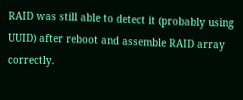RAID was still able to detect it (probably using UUID) after reboot and assemble RAID array correctly.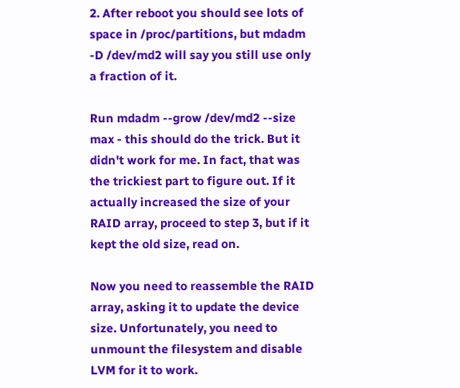2. After reboot you should see lots of space in /proc/partitions, but mdadm -D /dev/md2 will say you still use only a fraction of it.

Run mdadm --grow /dev/md2 --size max - this should do the trick. But it didn't work for me. In fact, that was the trickiest part to figure out. If it actually increased the size of your RAID array, proceed to step 3, but if it kept the old size, read on.

Now you need to reassemble the RAID array, asking it to update the device size. Unfortunately, you need to unmount the filesystem and disable LVM for it to work.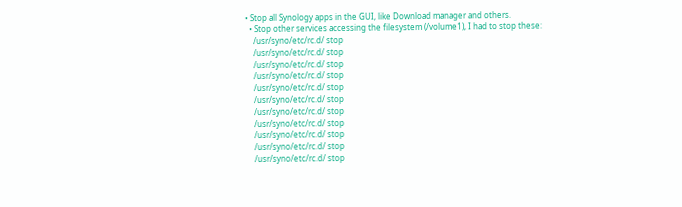• Stop all Synology apps in the GUI, like Download manager and others.
  • Stop other services accessing the filesystem (/volume1), I had to stop these:
    /usr/syno/etc/rc.d/ stop
    /usr/syno/etc/rc.d/ stop
    /usr/syno/etc/rc.d/ stop
    /usr/syno/etc/rc.d/ stop
    /usr/syno/etc/rc.d/ stop
    /usr/syno/etc/rc.d/ stop
    /usr/syno/etc/rc.d/ stop
    /usr/syno/etc/rc.d/ stop
    /usr/syno/etc/rc.d/ stop
    /usr/syno/etc/rc.d/ stop
    /usr/syno/etc/rc.d/ stop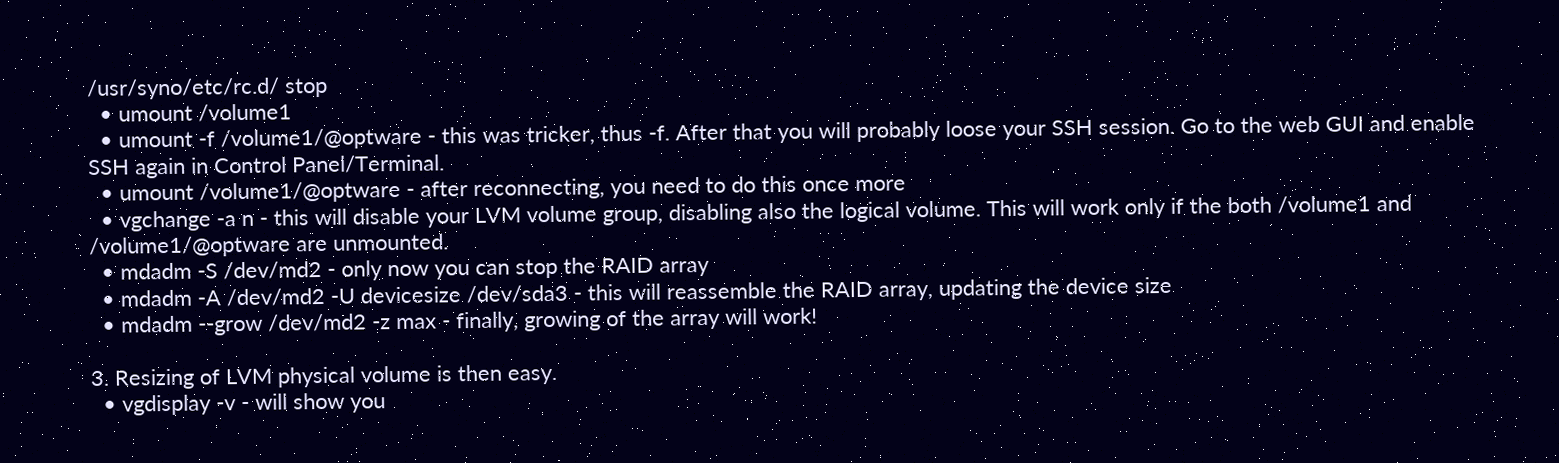/usr/syno/etc/rc.d/ stop
  • umount /volume1
  • umount -f /volume1/@optware - this was tricker, thus -f. After that you will probably loose your SSH session. Go to the web GUI and enable SSH again in Control Panel/Terminal.
  • umount /volume1/@optware - after reconnecting, you need to do this once more
  • vgchange -a n - this will disable your LVM volume group, disabling also the logical volume. This will work only if the both /volume1 and /volume1/@optware are unmounted.
  • mdadm -S /dev/md2 - only now you can stop the RAID array
  • mdadm -A /dev/md2 -U devicesize /dev/sda3 - this will reassemble the RAID array, updating the device size
  • mdadm --grow /dev/md2 -z max - finally, growing of the array will work!

3. Resizing of LVM physical volume is then easy.
  • vgdisplay -v - will show you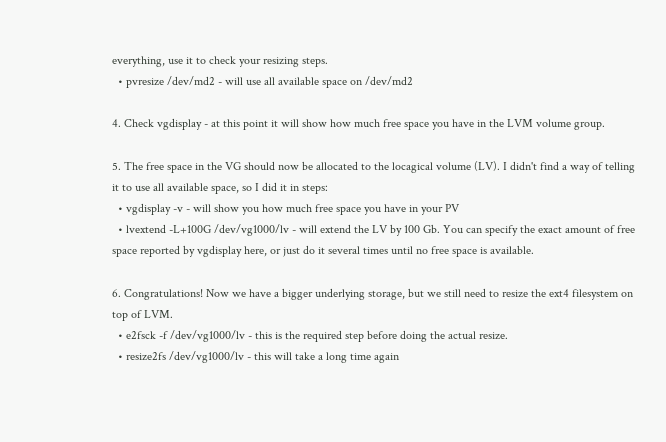everything, use it to check your resizing steps.
  • pvresize /dev/md2 - will use all available space on /dev/md2

4. Check vgdisplay - at this point it will show how much free space you have in the LVM volume group.

5. The free space in the VG should now be allocated to the locagical volume (LV). I didn't find a way of telling it to use all available space, so I did it in steps:
  • vgdisplay -v - will show you how much free space you have in your PV
  • lvextend -L+100G /dev/vg1000/lv - will extend the LV by 100 Gb. You can specify the exact amount of free space reported by vgdisplay here, or just do it several times until no free space is available.

6. Congratulations! Now we have a bigger underlying storage, but we still need to resize the ext4 filesystem on top of LVM.
  • e2fsck -f /dev/vg1000/lv - this is the required step before doing the actual resize.
  • resize2fs /dev/vg1000/lv - this will take a long time again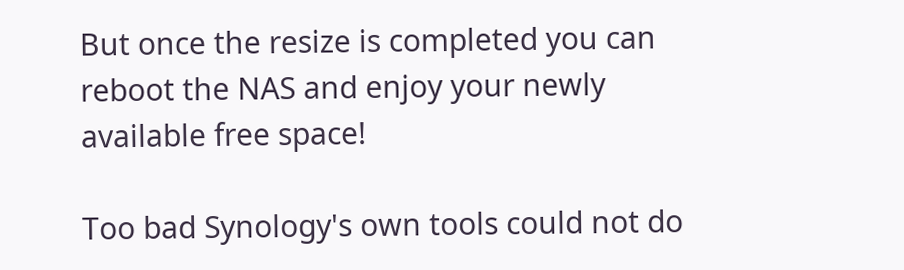But once the resize is completed you can reboot the NAS and enjoy your newly available free space!

Too bad Synology's own tools could not do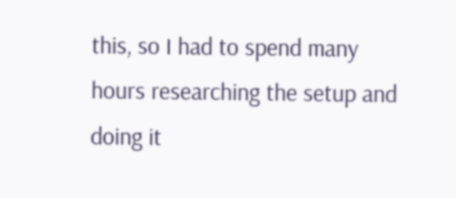this, so I had to spend many hours researching the setup and doing it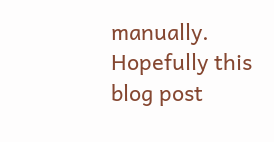manually. Hopefully this blog post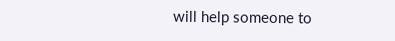will help someone to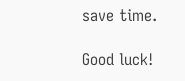save time.

Good luck!